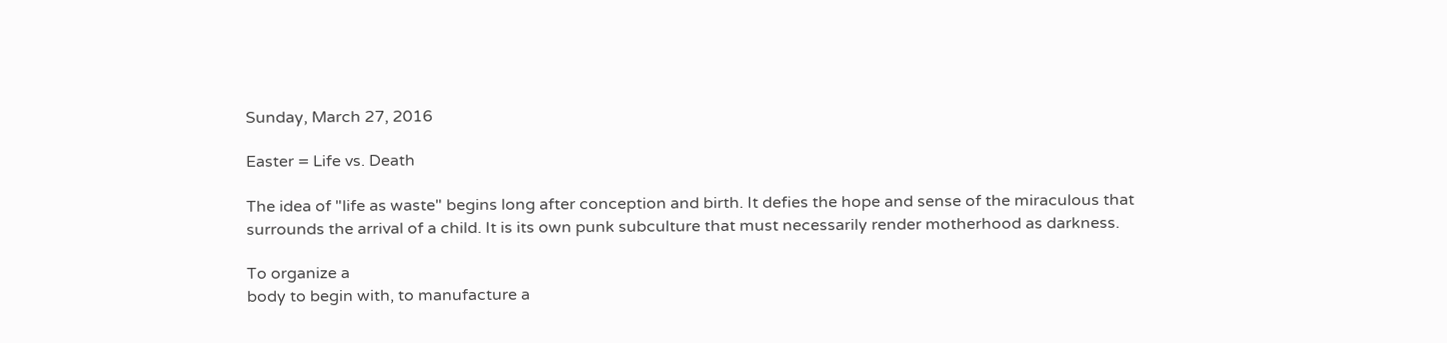Sunday, March 27, 2016

Easter = Life vs. Death

The idea of "life as waste" begins long after conception and birth. It defies the hope and sense of the miraculous that surrounds the arrival of a child. It is its own punk subculture that must necessarily render motherhood as darkness.

To organize a
body to begin with, to manufacture a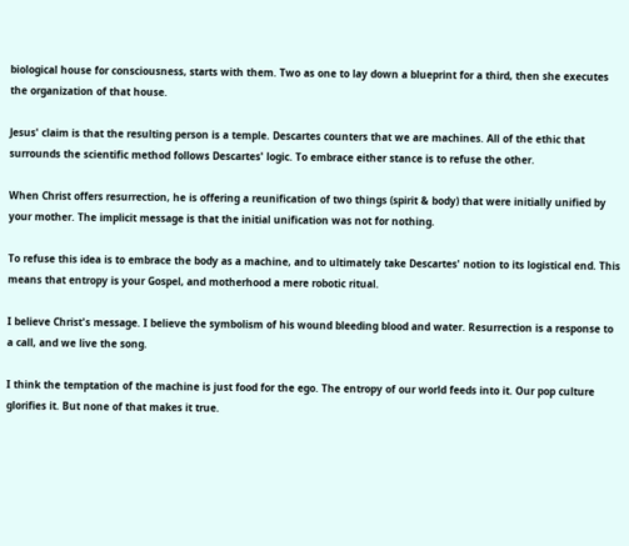biological house for consciousness, starts with them. Two as one to lay down a blueprint for a third, then she executes the organization of that house.

Jesus' claim is that the resulting person is a temple. Descartes counters that we are machines. All of the ethic that surrounds the scientific method follows Descartes' logic. To embrace either stance is to refuse the other.

When Christ offers resurrection, he is offering a reunification of two things (spirit & body) that were initially unified by your mother. The implicit message is that the initial unification was not for nothing.

To refuse this idea is to embrace the body as a machine, and to ultimately take Descartes' notion to its logistical end. This means that entropy is your Gospel, and motherhood a mere robotic ritual.

I believe Christ's message. I believe the symbolism of his wound bleeding blood and water. Resurrection is a response to a call, and we live the song.

I think the temptation of the machine is just food for the ego. The entropy of our world feeds into it. Our pop culture glorifies it. But none of that makes it true.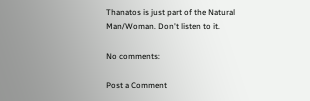Thanatos is just part of the Natural Man/Woman. Don't listen to it.

No comments:

Post a Comment